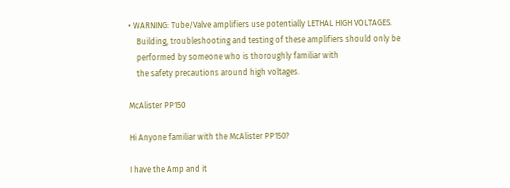• WARNING: Tube/Valve amplifiers use potentially LETHAL HIGH VOLTAGES.
    Building, troubleshooting and testing of these amplifiers should only be
    performed by someone who is thoroughly familiar with
    the safety precautions around high voltages.

McAlister PP150

Hi Anyone familiar with the McAlister PP150?

I have the Amp and it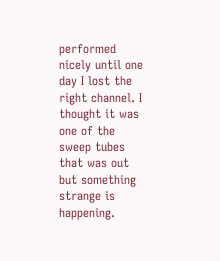performed nicely until one day I lost the right channel. I thought it was one of the sweep tubes that was out but something strange is happening.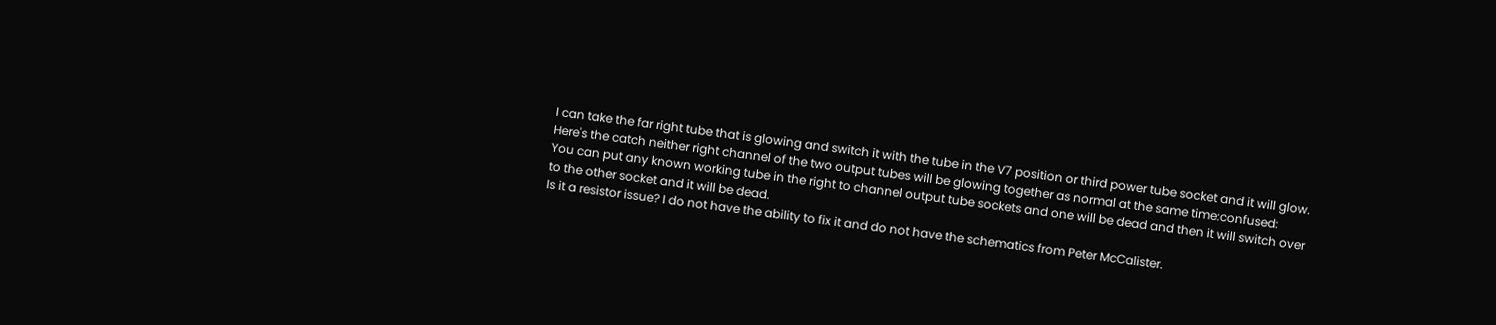I can take the far right tube that is glowing and switch it with the tube in the V7 position or third power tube socket and it will glow. Here's the catch neither right channel of the two output tubes will be glowing together as normal at the same time:confused:
You can put any known working tube in the right to channel output tube sockets and one will be dead and then it will switch over to the other socket and it will be dead.
Is it a resistor issue? I do not have the ability to fix it and do not have the schematics from Peter McCalister.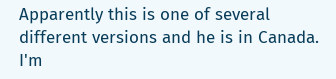Apparently this is one of several different versions and he is in Canada. I'm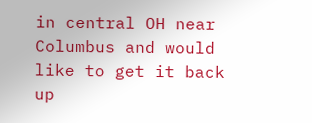in central OH near Columbus and would like to get it back up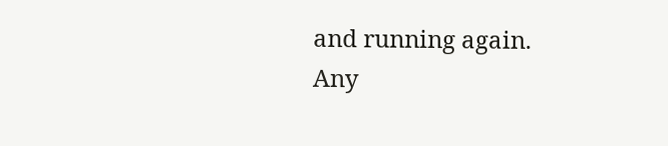and running again.
Any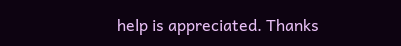help is appreciated. Thanks